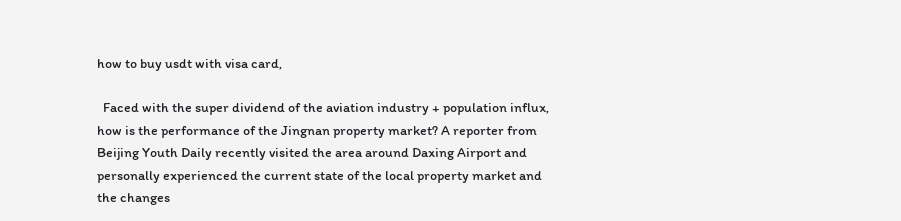how to buy usdt with visa card,

  Faced with the super dividend of the aviation industry + population influx, how is the performance of the Jingnan property market? A reporter from Beijing Youth Daily recently visited the area around Daxing Airport and personally experienced the current state of the local property market and the changes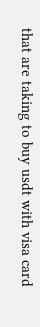that are taking to buy usdt with visa card